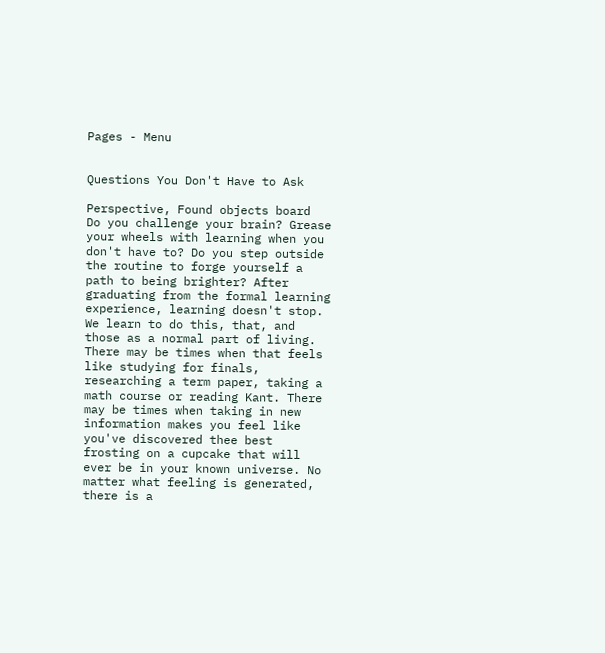Pages - Menu


Questions You Don't Have to Ask

Perspective, Found objects board
Do you challenge your brain? Grease your wheels with learning when you don't have to? Do you step outside the routine to forge yourself a path to being brighter? After graduating from the formal learning experience, learning doesn't stop. We learn to do this, that, and those as a normal part of living. There may be times when that feels like studying for finals, researching a term paper, taking a math course or reading Kant. There may be times when taking in new information makes you feel like you've discovered thee best frosting on a cupcake that will ever be in your known universe. No matter what feeling is generated, there is a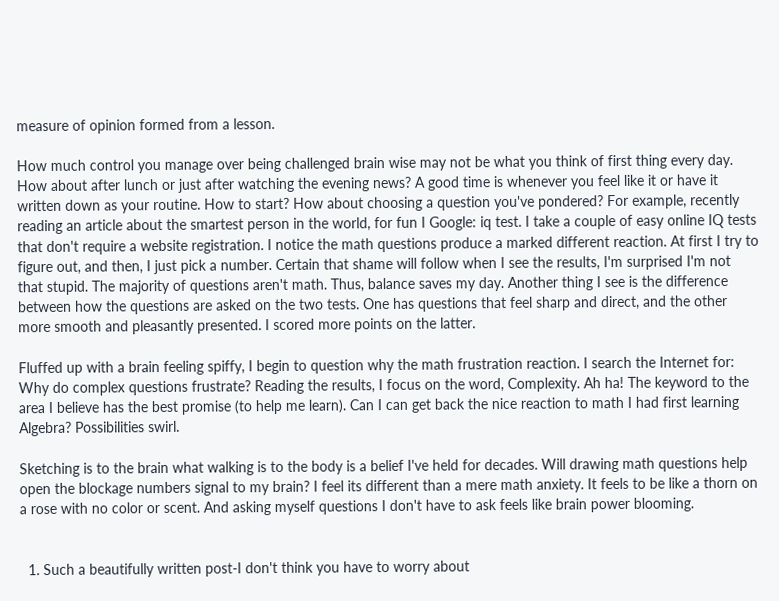measure of opinion formed from a lesson.

How much control you manage over being challenged brain wise may not be what you think of first thing every day. How about after lunch or just after watching the evening news? A good time is whenever you feel like it or have it written down as your routine. How to start? How about choosing a question you've pondered? For example, recently reading an article about the smartest person in the world, for fun I Google: iq test. I take a couple of easy online IQ tests that don't require a website registration. I notice the math questions produce a marked different reaction. At first I try to figure out, and then, I just pick a number. Certain that shame will follow when I see the results, I'm surprised I'm not that stupid. The majority of questions aren't math. Thus, balance saves my day. Another thing I see is the difference between how the questions are asked on the two tests. One has questions that feel sharp and direct, and the other more smooth and pleasantly presented. I scored more points on the latter.

Fluffed up with a brain feeling spiffy, I begin to question why the math frustration reaction. I search the Internet for: Why do complex questions frustrate? Reading the results, I focus on the word, Complexity. Ah ha! The keyword to the area I believe has the best promise (to help me learn). Can I can get back the nice reaction to math I had first learning Algebra? Possibilities swirl.

Sketching is to the brain what walking is to the body is a belief I've held for decades. Will drawing math questions help open the blockage numbers signal to my brain? I feel its different than a mere math anxiety. It feels to be like a thorn on a rose with no color or scent. And asking myself questions I don't have to ask feels like brain power blooming.


  1. Such a beautifully written post-I don't think you have to worry about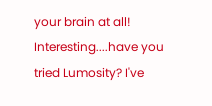your brain at all! Interesting....have you tried Lumosity? I've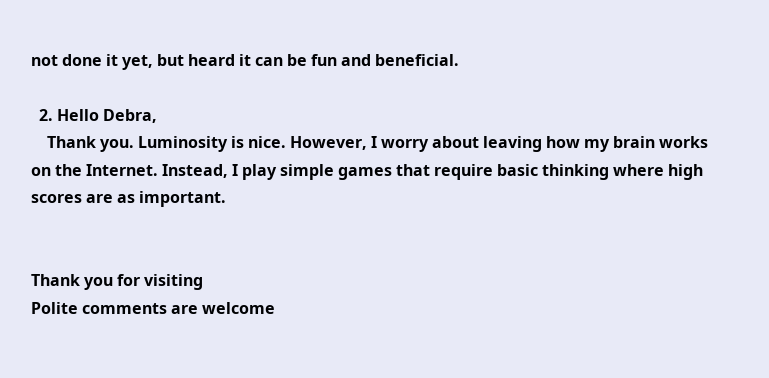not done it yet, but heard it can be fun and beneficial.

  2. Hello Debra,
    Thank you. Luminosity is nice. However, I worry about leaving how my brain works on the Internet. Instead, I play simple games that require basic thinking where high scores are as important.


Thank you for visiting
Polite comments are welcome